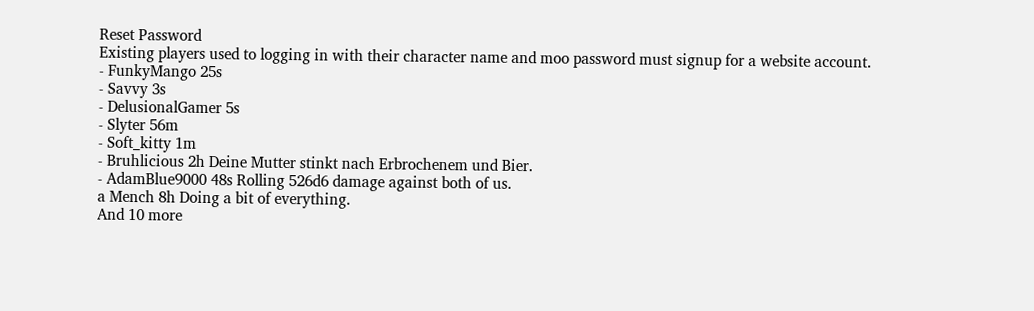Reset Password
Existing players used to logging in with their character name and moo password must signup for a website account.
- FunkyMango 25s
- Savvy 3s
- DelusionalGamer 5s
- Slyter 56m
- Soft_kitty 1m
- Bruhlicious 2h Deine Mutter stinkt nach Erbrochenem und Bier.
- AdamBlue9000 48s Rolling 526d6 damage against both of us.
a Mench 8h Doing a bit of everything.
And 10 more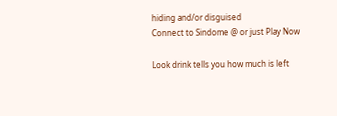hiding and/or disguised
Connect to Sindome @ or just Play Now

Look drink tells you how much is left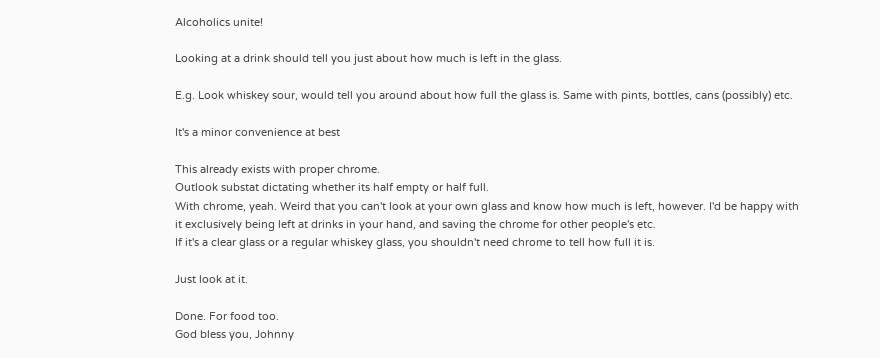Alcoholics unite!

Looking at a drink should tell you just about how much is left in the glass.

E.g. Look whiskey sour, would tell you around about how full the glass is. Same with pints, bottles, cans (possibly) etc.

It's a minor convenience at best

This already exists with proper chrome.
Outlook substat dictating whether its half empty or half full.
With chrome, yeah. Weird that you can't look at your own glass and know how much is left, however. I'd be happy with it exclusively being left at drinks in your hand, and saving the chrome for other people's etc.
If it's a clear glass or a regular whiskey glass, you shouldn't need chrome to tell how full it is.

Just look at it.

Done. For food too.
God bless you, Johnny